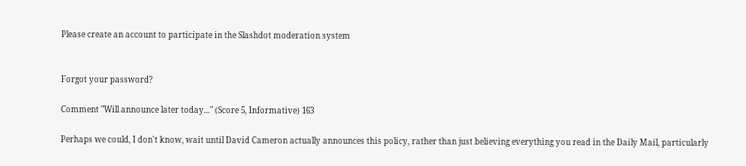Please create an account to participate in the Slashdot moderation system


Forgot your password?

Comment "Will announce later today..." (Score 5, Informative) 163

Perhaps we could, I don't know, wait until David Cameron actually announces this policy, rather than just believing everything you read in the Daily Mail, particularly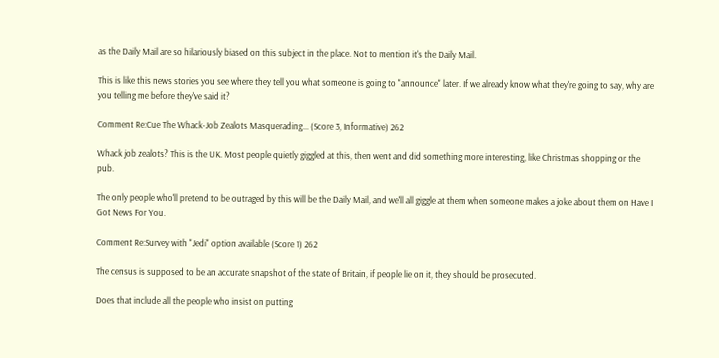as the Daily Mail are so hilariously biased on this subject in the place. Not to mention it's the Daily Mail.

This is like this news stories you see where they tell you what someone is going to "announce" later. If we already know what they're going to say, why are you telling me before they've said it?

Comment Re:Cue The Whack-Job Zealots Masquerading... (Score 3, Informative) 262

Whack job zealots? This is the UK. Most people quietly giggled at this, then went and did something more interesting, like Christmas shopping or the pub.

The only people who'll pretend to be outraged by this will be the Daily Mail, and we'll all giggle at them when someone makes a joke about them on Have I Got News For You.

Comment Re:Survey with "Jedi" option available (Score 1) 262

The census is supposed to be an accurate snapshot of the state of Britain, if people lie on it, they should be prosecuted.

Does that include all the people who insist on putting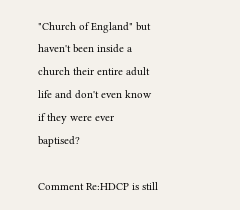"Church of England" but haven't been inside a church their entire adult life and don't even know if they were ever baptised?

Comment Re:HDCP is still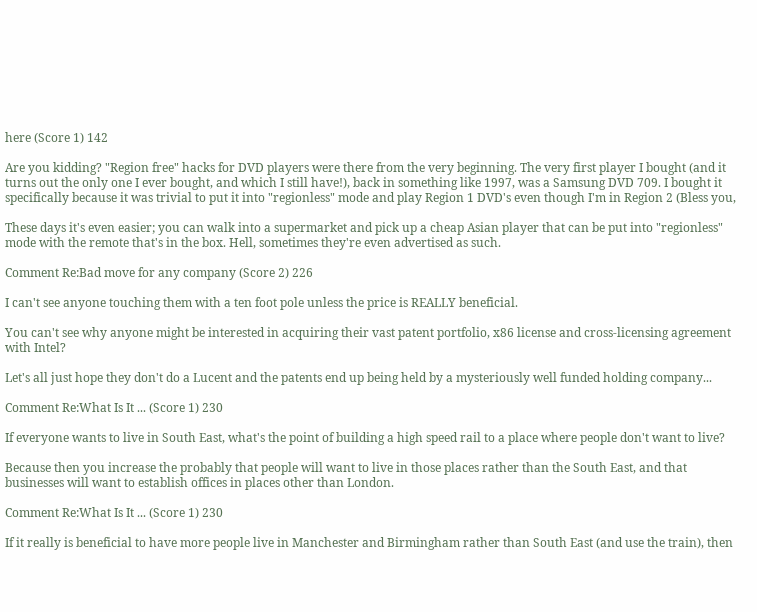here (Score 1) 142

Are you kidding? "Region free" hacks for DVD players were there from the very beginning. The very first player I bought (and it turns out the only one I ever bought, and which I still have!), back in something like 1997, was a Samsung DVD 709. I bought it specifically because it was trivial to put it into "regionless" mode and play Region 1 DVD's even though I'm in Region 2 (Bless you,

These days it's even easier; you can walk into a supermarket and pick up a cheap Asian player that can be put into "regionless" mode with the remote that's in the box. Hell, sometimes they're even advertised as such.

Comment Re:Bad move for any company (Score 2) 226

I can't see anyone touching them with a ten foot pole unless the price is REALLY beneficial.

You can't see why anyone might be interested in acquiring their vast patent portfolio, x86 license and cross-licensing agreement with Intel?

Let's all just hope they don't do a Lucent and the patents end up being held by a mysteriously well funded holding company...

Comment Re:What Is It ... (Score 1) 230

If everyone wants to live in South East, what's the point of building a high speed rail to a place where people don't want to live?

Because then you increase the probably that people will want to live in those places rather than the South East, and that businesses will want to establish offices in places other than London.

Comment Re:What Is It ... (Score 1) 230

If it really is beneficial to have more people live in Manchester and Birmingham rather than South East (and use the train), then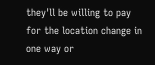they'll be willing to pay for the location change in one way or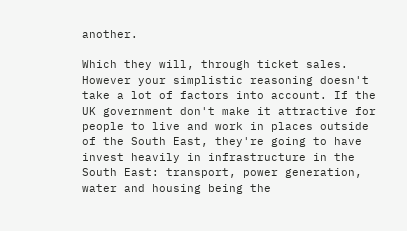another.

Which they will, through ticket sales. However your simplistic reasoning doesn't take a lot of factors into account. If the UK government don't make it attractive for people to live and work in places outside of the South East, they're going to have invest heavily in infrastructure in the South East: transport, power generation, water and housing being the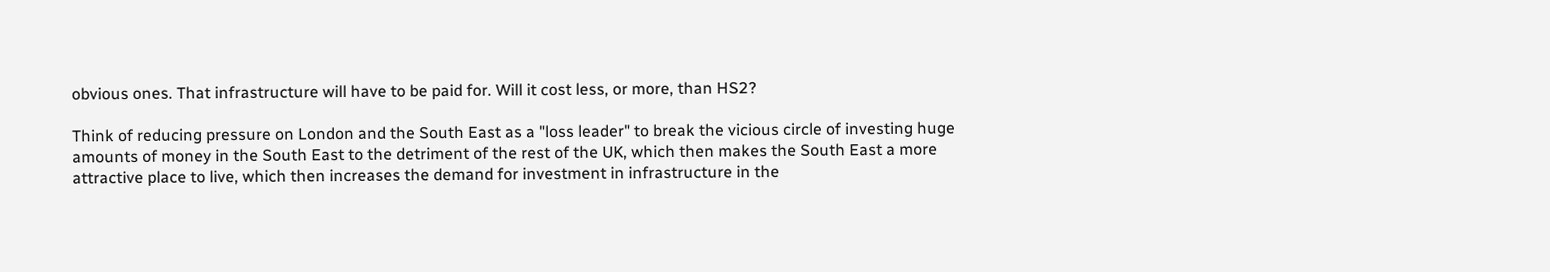obvious ones. That infrastructure will have to be paid for. Will it cost less, or more, than HS2?

Think of reducing pressure on London and the South East as a "loss leader" to break the vicious circle of investing huge amounts of money in the South East to the detriment of the rest of the UK, which then makes the South East a more attractive place to live, which then increases the demand for investment in infrastructure in the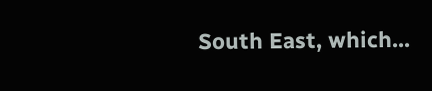South East, which...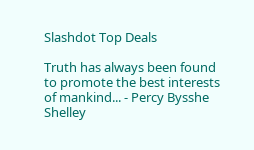Slashdot Top Deals

Truth has always been found to promote the best interests of mankind... - Percy Bysshe Shelley